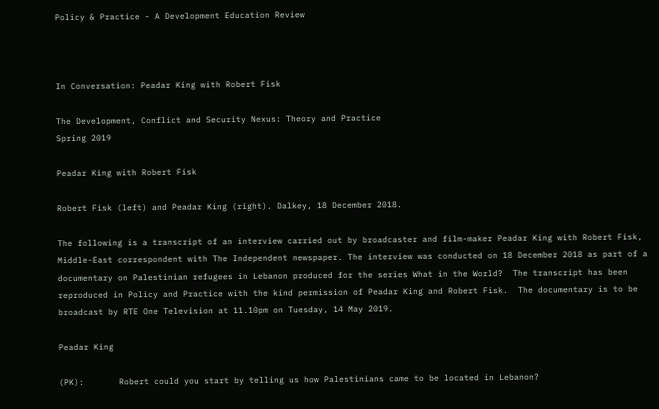Policy & Practice - A Development Education Review



In Conversation: Peadar King with Robert Fisk

The Development, Conflict and Security Nexus: Theory and Practice
Spring 2019

Peadar King with Robert Fisk

Robert Fisk (left) and Peadar King (right). Dalkey, 18 December 2018.

The following is a transcript of an interview carried out by broadcaster and film-maker Peadar King with Robert Fisk, Middle-East correspondent with The Independent newspaper. The interview was conducted on 18 December 2018 as part of a documentary on Palestinian refugees in Lebanon produced for the series What in the World?  The transcript has been reproduced in Policy and Practice with the kind permission of Peadar King and Robert Fisk.  The documentary is to be broadcast by RTE One Television at 11.10pm on Tuesday, 14 May 2019.

Peadar King

(PK):       Robert could you start by telling us how Palestinians came to be located in Lebanon?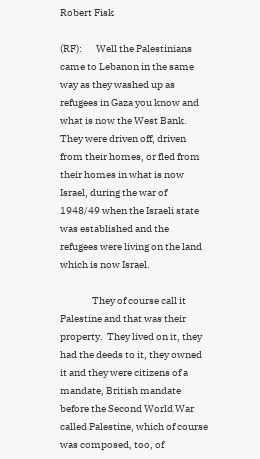Robert Fisk

(RF):       Well the Palestinians came to Lebanon in the same way as they washed up as refugees in Gaza you know and what is now the West Bank.  They were driven off, driven from their homes, or fled from their homes in what is now Israel, during the war of 1948/49 when the Israeli state was established and the refugees were living on the land which is now Israel.

                They of course call it Palestine and that was their property.  They lived on it, they had the deeds to it, they owned it and they were citizens of a mandate, British mandate before the Second World War called Palestine, which of course was composed, too, of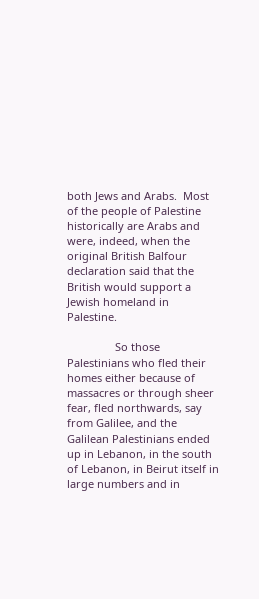both Jews and Arabs.  Most of the people of Palestine historically are Arabs and were, indeed, when the original British Balfour declaration said that the British would support a Jewish homeland in Palestine.

                So those Palestinians who fled their homes either because of massacres or through sheer fear, fled northwards, say from Galilee, and the Galilean Palestinians ended up in Lebanon, in the south of Lebanon, in Beirut itself in large numbers and in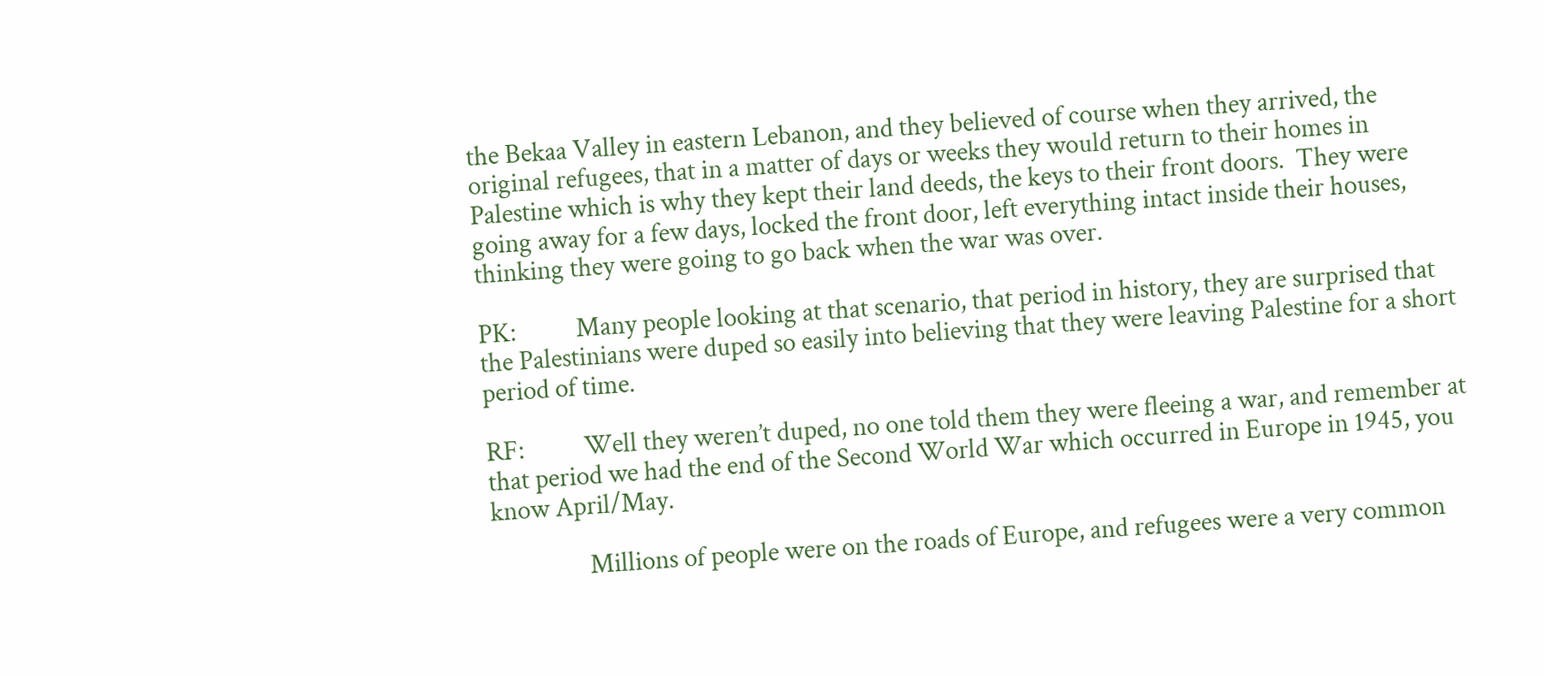the Bekaa Valley in eastern Lebanon, and they believed of course when they arrived, the original refugees, that in a matter of days or weeks they would return to their homes in Palestine which is why they kept their land deeds, the keys to their front doors.  They were going away for a few days, locked the front door, left everything intact inside their houses, thinking they were going to go back when the war was over.

PK:          Many people looking at that scenario, that period in history, they are surprised that the Palestinians were duped so easily into believing that they were leaving Palestine for a short period of time.

RF:          Well they weren’t duped, no one told them they were fleeing a war, and remember at that period we had the end of the Second World War which occurred in Europe in 1945, you know April/May.

                Millions of people were on the roads of Europe, and refugees were a very common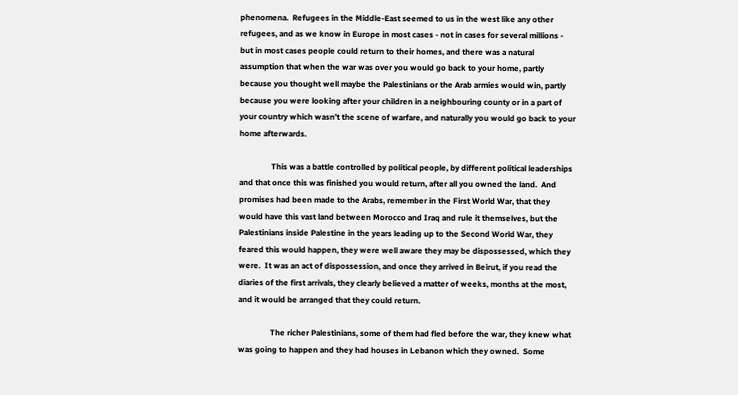phenomena.  Refugees in the Middle-East seemed to us in the west like any other refugees, and as we know in Europe in most cases - not in cases for several millions - but in most cases people could return to their homes, and there was a natural assumption that when the war was over you would go back to your home, partly because you thought well maybe the Palestinians or the Arab armies would win, partly because you were looking after your children in a neighbouring county or in a part of your country which wasn’t the scene of warfare, and naturally you would go back to your home afterwards.

                This was a battle controlled by political people, by different political leaderships and that once this was finished you would return, after all you owned the land.  And promises had been made to the Arabs, remember in the First World War, that they would have this vast land between Morocco and Iraq and rule it themselves, but the Palestinians inside Palestine in the years leading up to the Second World War, they feared this would happen, they were well aware they may be dispossessed, which they were.  It was an act of dispossession, and once they arrived in Beirut, if you read the diaries of the first arrivals, they clearly believed a matter of weeks, months at the most, and it would be arranged that they could return.

                The richer Palestinians, some of them had fled before the war, they knew what was going to happen and they had houses in Lebanon which they owned.  Some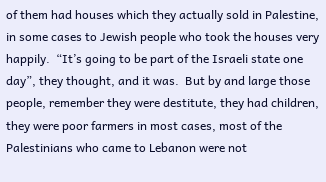of them had houses which they actually sold in Palestine, in some cases to Jewish people who took the houses very happily.  “It’s going to be part of the Israeli state one day”, they thought, and it was.  But by and large those people, remember they were destitute, they had children, they were poor farmers in most cases, most of the Palestinians who came to Lebanon were not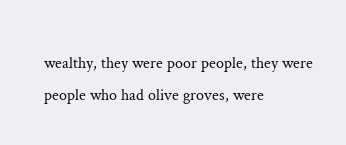wealthy, they were poor people, they were people who had olive groves, were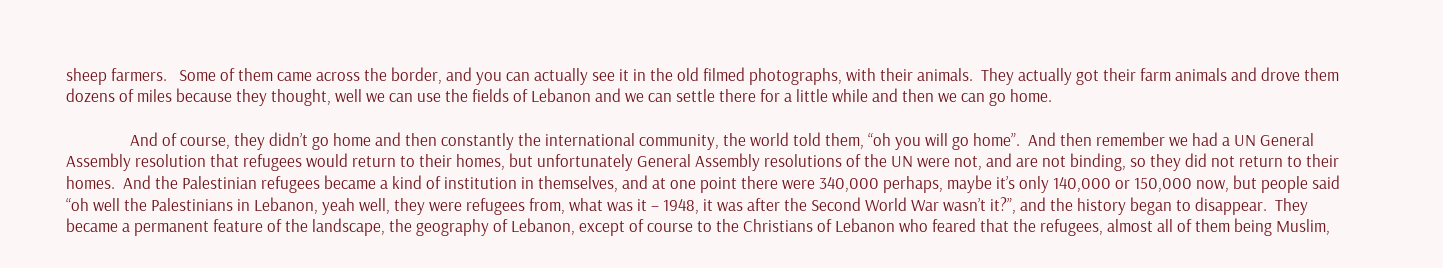sheep farmers.   Some of them came across the border, and you can actually see it in the old filmed photographs, with their animals.  They actually got their farm animals and drove them dozens of miles because they thought, well we can use the fields of Lebanon and we can settle there for a little while and then we can go home.

                And of course, they didn’t go home and then constantly the international community, the world told them, “oh you will go home”.  And then remember we had a UN General Assembly resolution that refugees would return to their homes, but unfortunately General Assembly resolutions of the UN were not, and are not binding, so they did not return to their homes.  And the Palestinian refugees became a kind of institution in themselves, and at one point there were 340,000 perhaps, maybe it’s only 140,000 or 150,000 now, but people said “oh well the Palestinians in Lebanon, yeah well, they were refugees from, what was it – 1948, it was after the Second World War wasn’t it?”, and the history began to disappear.  They became a permanent feature of the landscape, the geography of Lebanon, except of course to the Christians of Lebanon who feared that the refugees, almost all of them being Muslim,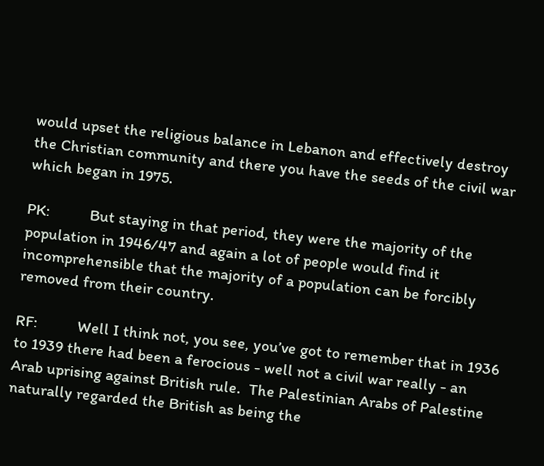would upset the religious balance in Lebanon and effectively destroy the Christian community and there you have the seeds of the civil war which began in 1975.

PK:          But staying in that period, they were the majority of the population in 1946/47 and again a lot of people would find it incomprehensible that the majority of a population can be forcibly removed from their country.

RF:          Well I think not, you see, you’ve got to remember that in 1936 to 1939 there had been a ferocious - well not a civil war really - an Arab uprising against British rule.  The Palestinian Arabs of Palestine naturally regarded the British as being the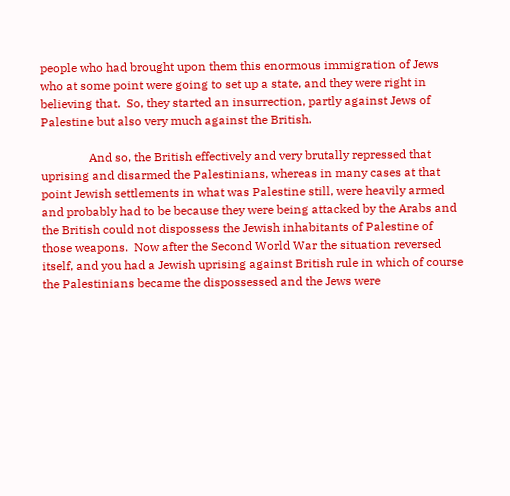people who had brought upon them this enormous immigration of Jews who at some point were going to set up a state, and they were right in believing that.  So, they started an insurrection, partly against Jews of Palestine but also very much against the British.

                And so, the British effectively and very brutally repressed that uprising and disarmed the Palestinians, whereas in many cases at that point Jewish settlements in what was Palestine still, were heavily armed and probably had to be because they were being attacked by the Arabs and the British could not dispossess the Jewish inhabitants of Palestine of those weapons.  Now after the Second World War the situation reversed itself, and you had a Jewish uprising against British rule in which of course the Palestinians became the dispossessed and the Jews were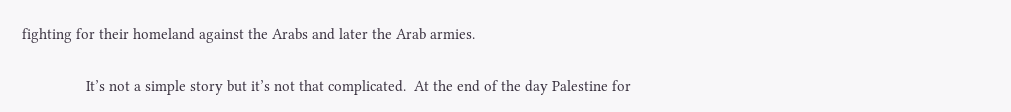fighting for their homeland against the Arabs and later the Arab armies.

                It’s not a simple story but it’s not that complicated.  At the end of the day Palestine for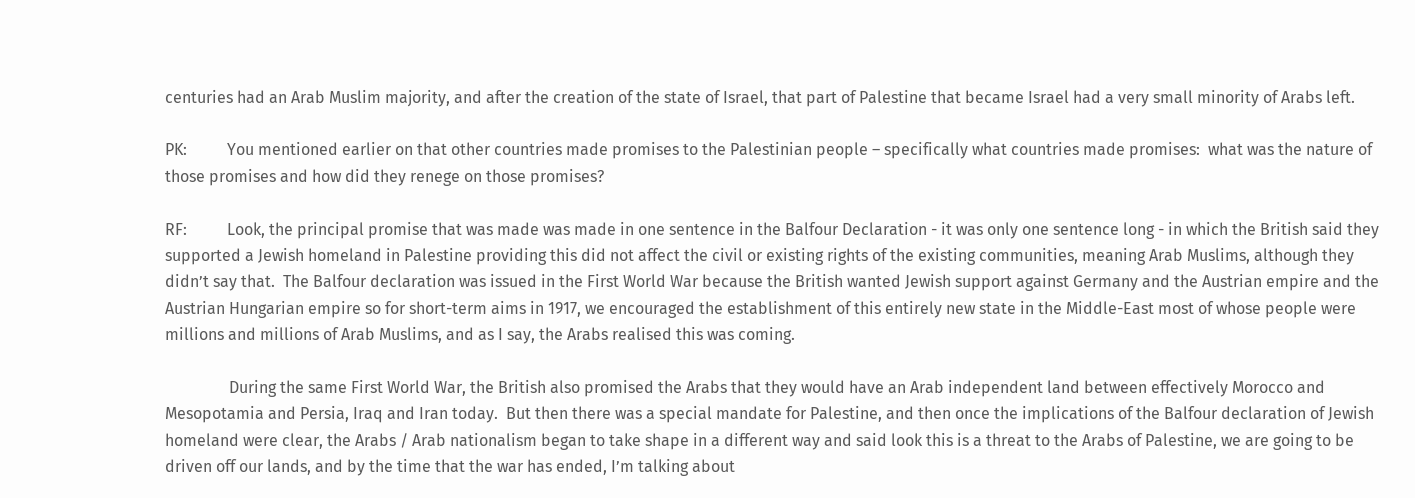centuries had an Arab Muslim majority, and after the creation of the state of Israel, that part of Palestine that became Israel had a very small minority of Arabs left.

PK:          You mentioned earlier on that other countries made promises to the Palestinian people – specifically what countries made promises:  what was the nature of those promises and how did they renege on those promises?

RF:          Look, the principal promise that was made was made in one sentence in the Balfour Declaration - it was only one sentence long - in which the British said they supported a Jewish homeland in Palestine providing this did not affect the civil or existing rights of the existing communities, meaning Arab Muslims, although they didn’t say that.  The Balfour declaration was issued in the First World War because the British wanted Jewish support against Germany and the Austrian empire and the Austrian Hungarian empire so for short-term aims in 1917, we encouraged the establishment of this entirely new state in the Middle-East most of whose people were millions and millions of Arab Muslims, and as I say, the Arabs realised this was coming.

                During the same First World War, the British also promised the Arabs that they would have an Arab independent land between effectively Morocco and Mesopotamia and Persia, Iraq and Iran today.  But then there was a special mandate for Palestine, and then once the implications of the Balfour declaration of Jewish homeland were clear, the Arabs / Arab nationalism began to take shape in a different way and said look this is a threat to the Arabs of Palestine, we are going to be driven off our lands, and by the time that the war has ended, I’m talking about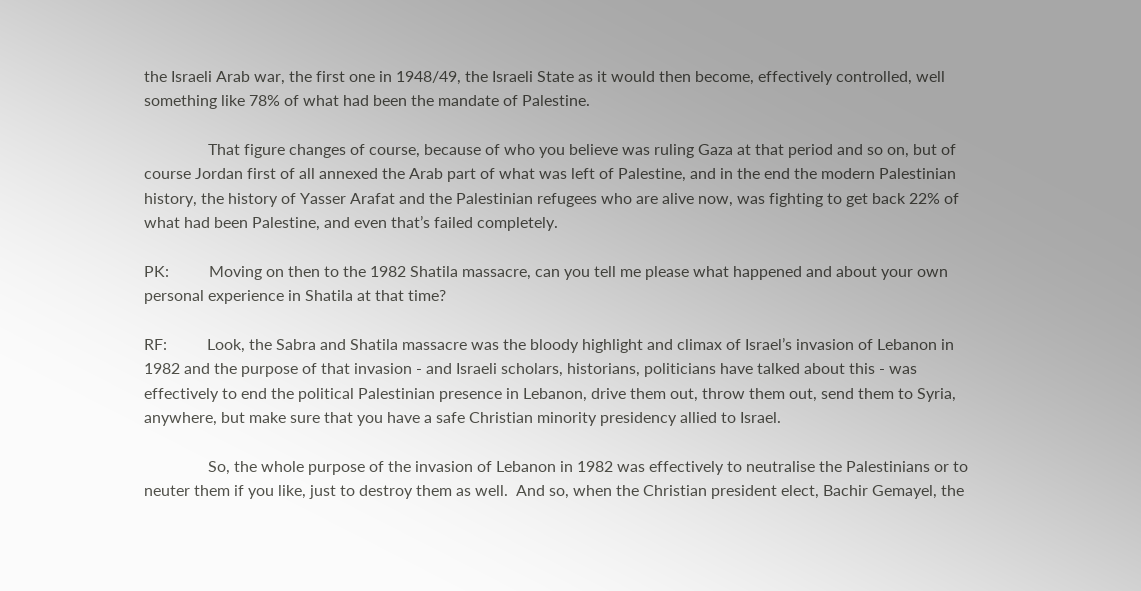the Israeli Arab war, the first one in 1948/49, the Israeli State as it would then become, effectively controlled, well something like 78% of what had been the mandate of Palestine.

                That figure changes of course, because of who you believe was ruling Gaza at that period and so on, but of course Jordan first of all annexed the Arab part of what was left of Palestine, and in the end the modern Palestinian history, the history of Yasser Arafat and the Palestinian refugees who are alive now, was fighting to get back 22% of what had been Palestine, and even that’s failed completely.

PK:          Moving on then to the 1982 Shatila massacre, can you tell me please what happened and about your own personal experience in Shatila at that time?

RF:          Look, the Sabra and Shatila massacre was the bloody highlight and climax of Israel’s invasion of Lebanon in 1982 and the purpose of that invasion - and Israeli scholars, historians, politicians have talked about this - was effectively to end the political Palestinian presence in Lebanon, drive them out, throw them out, send them to Syria, anywhere, but make sure that you have a safe Christian minority presidency allied to Israel.

                So, the whole purpose of the invasion of Lebanon in 1982 was effectively to neutralise the Palestinians or to neuter them if you like, just to destroy them as well.  And so, when the Christian president elect, Bachir Gemayel, the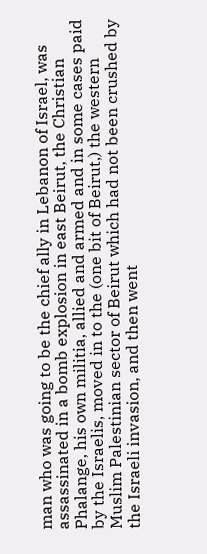man who was going to be the chief ally in Lebanon of Israel, was assassinated in a bomb explosion in east Beirut, the Christian Phalange, his own militia, allied and armed and in some cases paid by the Israelis, moved in to the (one bit of Beirut,) the western Muslim Palestinian sector of Beirut which had not been crushed by the Israeli invasion, and then went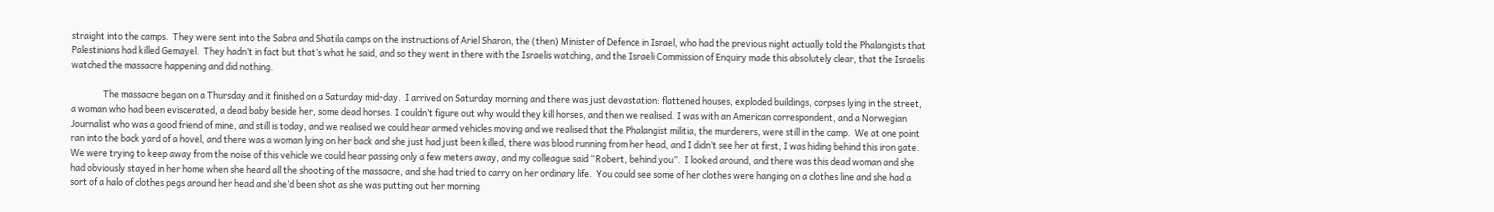straight into the camps.  They were sent into the Sabra and Shatila camps on the instructions of Ariel Sharon, the (then) Minister of Defence in Israel, who had the previous night actually told the Phalangists that Palestinians had killed Gemayel.  They hadn’t in fact but that’s what he said, and so they went in there with the Israelis watching, and the Israeli Commission of Enquiry made this absolutely clear, that the Israelis watched the massacre happening and did nothing.

                The massacre began on a Thursday and it finished on a Saturday mid-day.  I arrived on Saturday morning and there was just devastation: flattened houses, exploded buildings, corpses lying in the street, a woman who had been eviscerated, a dead baby beside her, some dead horses. I couldn’t figure out why would they kill horses, and then we realised. I was with an American correspondent, and a Norwegian Journalist who was a good friend of mine, and still is today, and we realised we could hear armed vehicles moving and we realised that the Phalangist militia, the murderers, were still in the camp.  We at one point ran into the back yard of a hovel, and there was a woman lying on her back and she just had just been killed, there was blood running from her head, and I didn’t see her at first, I was hiding behind this iron gate.  We were trying to keep away from the noise of this vehicle we could hear passing only a few meters away, and my colleague said “Robert, behind you”.  I looked around, and there was this dead woman and she had obviously stayed in her home when she heard all the shooting of the massacre, and she had tried to carry on her ordinary life.  You could see some of her clothes were hanging on a clothes line and she had a sort of a halo of clothes pegs around her head and she’d been shot as she was putting out her morning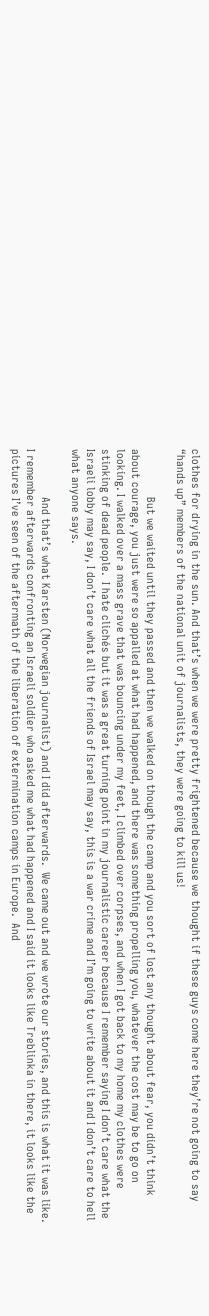clothes for drying in the sun. And that’s when we were pretty frightened because we thought if these guys come here they’re not going to say “hands up” members of the national unit of journalists, they were going to kill us!

                But we waited until they passed and then we walked on though the camp and you sort of lost any thought about fear, you didn’t think about courage, you just were so appalled at what had happened, and there was something propelling you, whatever the cost may be to go on looking. I walked over a mass grave that was bouncing under my feet, I climbed over corpses, and when I got back to my home my clothes were stinking of dead people.  I hate clichés but it was a great turning point in my journalistic career because I remember saying I don’t care what the Israeli lobby may say, I don’t care what all the friends of Israel may say, this is a war crime and I’m going to write about it and I don’t care to hell what anyone says.

                And that’s what Karsten (Norwegian journalist) and I did afterwards.  We came out and we wrote our stories, and this is what it was like.  I remember afterwards confronting an Israeli soldier who asked me what had happened and I said it looks like Treblinka in there, it looks like the pictures I’ve seen of the aftermath of the liberation of extermination camps in Europe.  And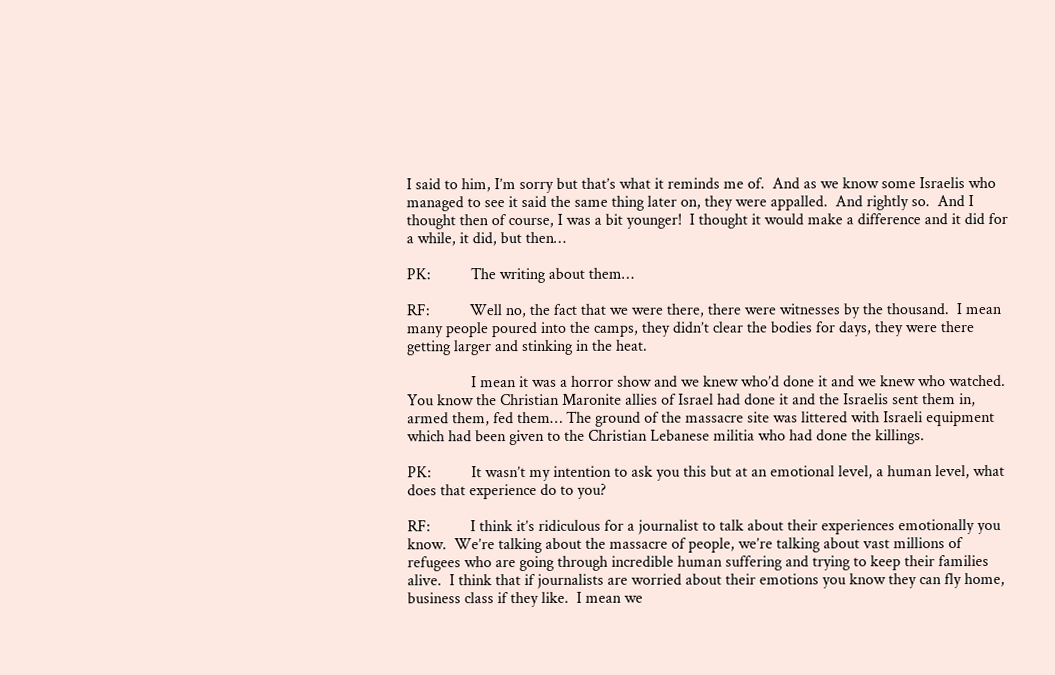I said to him, I’m sorry but that’s what it reminds me of.  And as we know some Israelis who managed to see it said the same thing later on, they were appalled.  And rightly so.  And I thought then of course, I was a bit younger!  I thought it would make a difference and it did for a while, it did, but then…

PK:          The writing about them…

RF:          Well no, the fact that we were there, there were witnesses by the thousand.  I mean many people poured into the camps, they didn’t clear the bodies for days, they were there getting larger and stinking in the heat.

                I mean it was a horror show and we knew who’d done it and we knew who watched.  You know the Christian Maronite allies of Israel had done it and the Israelis sent them in, armed them, fed them… The ground of the massacre site was littered with Israeli equipment which had been given to the Christian Lebanese militia who had done the killings.

PK:          It wasn’t my intention to ask you this but at an emotional level, a human level, what does that experience do to you?

RF:          I think it’s ridiculous for a journalist to talk about their experiences emotionally you know.  We’re talking about the massacre of people, we’re talking about vast millions of refugees who are going through incredible human suffering and trying to keep their families alive.  I think that if journalists are worried about their emotions you know they can fly home, business class if they like.  I mean we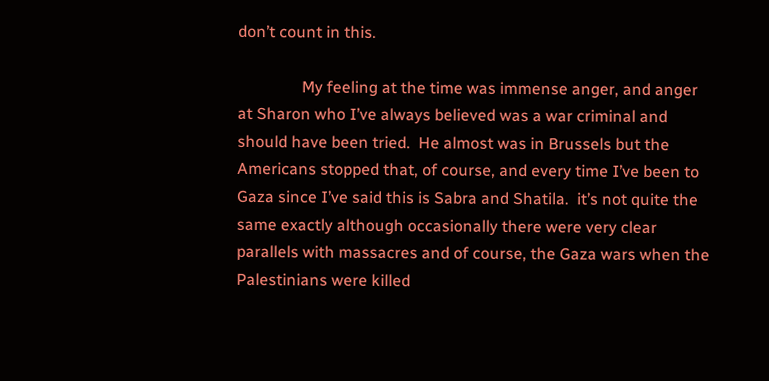don’t count in this.

                My feeling at the time was immense anger, and anger at Sharon who I’ve always believed was a war criminal and should have been tried.  He almost was in Brussels but the Americans stopped that, of course, and every time I’ve been to Gaza since I’ve said this is Sabra and Shatila.  it’s not quite the same exactly although occasionally there were very clear parallels with massacres and of course, the Gaza wars when the Palestinians were killed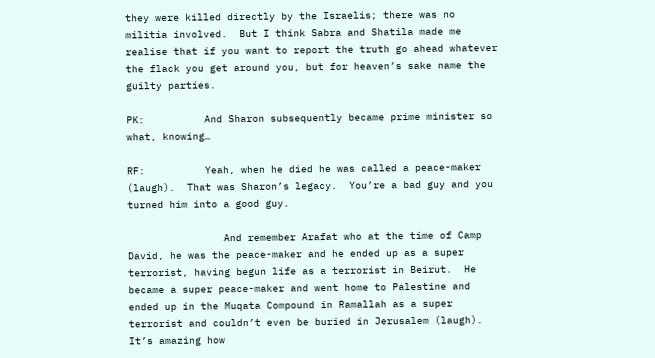they were killed directly by the Israelis; there was no militia involved.  But I think Sabra and Shatila made me realise that if you want to report the truth go ahead whatever the flack you get around you, but for heaven’s sake name the guilty parties.

PK:          And Sharon subsequently became prime minister so what, knowing…

RF:          Yeah, when he died he was called a peace-maker (laugh).  That was Sharon’s legacy.  You’re a bad guy and you turned him into a good guy.

                And remember Arafat who at the time of Camp David, he was the peace-maker and he ended up as a super terrorist, having begun life as a terrorist in Beirut.  He became a super peace-maker and went home to Palestine and ended up in the Muqata Compound in Ramallah as a super terrorist and couldn’t even be buried in Jerusalem (laugh).  It’s amazing how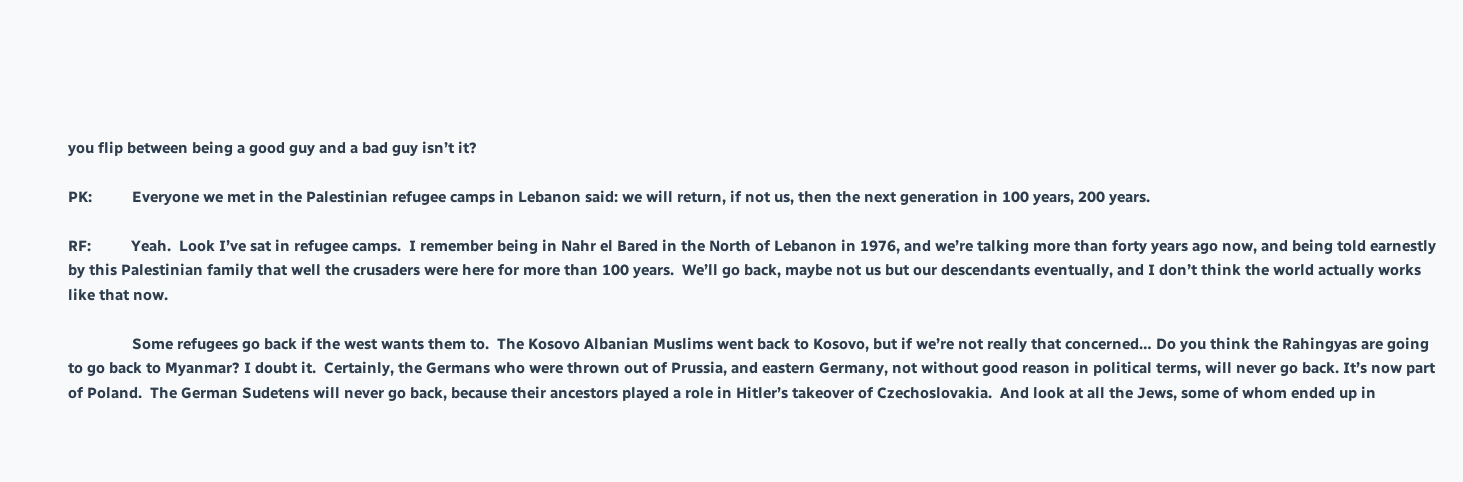you flip between being a good guy and a bad guy isn’t it?

PK:          Everyone we met in the Palestinian refugee camps in Lebanon said: we will return, if not us, then the next generation in 100 years, 200 years.

RF:          Yeah.  Look I’ve sat in refugee camps.  I remember being in Nahr el Bared in the North of Lebanon in 1976, and we’re talking more than forty years ago now, and being told earnestly by this Palestinian family that well the crusaders were here for more than 100 years.  We’ll go back, maybe not us but our descendants eventually, and I don’t think the world actually works like that now.

                Some refugees go back if the west wants them to.  The Kosovo Albanian Muslims went back to Kosovo, but if we’re not really that concerned… Do you think the Rahingyas are going to go back to Myanmar? I doubt it.  Certainly, the Germans who were thrown out of Prussia, and eastern Germany, not without good reason in political terms, will never go back. It’s now part of Poland.  The German Sudetens will never go back, because their ancestors played a role in Hitler’s takeover of Czechoslovakia.  And look at all the Jews, some of whom ended up in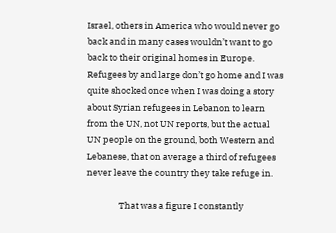Israel, others in America who would never go back and in many cases wouldn’t want to go back to their original homes in Europe.  Refugees by and large don’t go home and I was quite shocked once when I was doing a story about Syrian refugees in Lebanon to learn from the UN, not UN reports, but the actual UN people on the ground, both Western and Lebanese, that on average a third of refugees never leave the country they take refuge in.

                That was a figure I constantly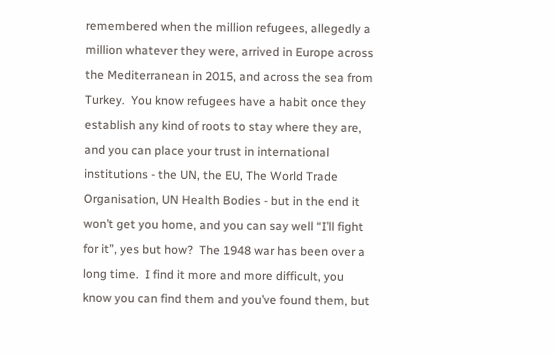remembered when the million refugees, allegedly a million whatever they were, arrived in Europe across the Mediterranean in 2015, and across the sea from Turkey.  You know refugees have a habit once they establish any kind of roots to stay where they are, and you can place your trust in international institutions - the UN, the EU, The World Trade Organisation, UN Health Bodies - but in the end it won’t get you home, and you can say well “I’ll fight for it”, yes but how?  The 1948 war has been over a long time.  I find it more and more difficult, you know you can find them and you’ve found them, but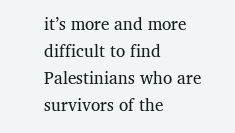it’s more and more difficult to find Palestinians who are survivors of the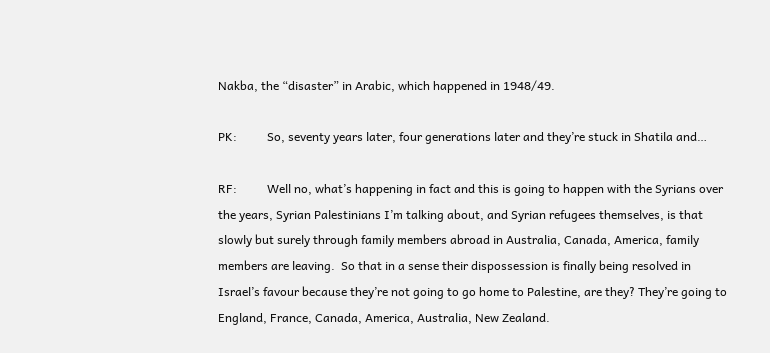Nakba, the “disaster” in Arabic, which happened in 1948/49.

PK:          So, seventy years later, four generations later and they’re stuck in Shatila and…

RF:          Well no, what’s happening in fact and this is going to happen with the Syrians over the years, Syrian Palestinians I’m talking about, and Syrian refugees themselves, is that slowly but surely through family members abroad in Australia, Canada, America, family members are leaving.  So that in a sense their dispossession is finally being resolved in Israel’s favour because they’re not going to go home to Palestine, are they? They’re going to England, France, Canada, America, Australia, New Zealand.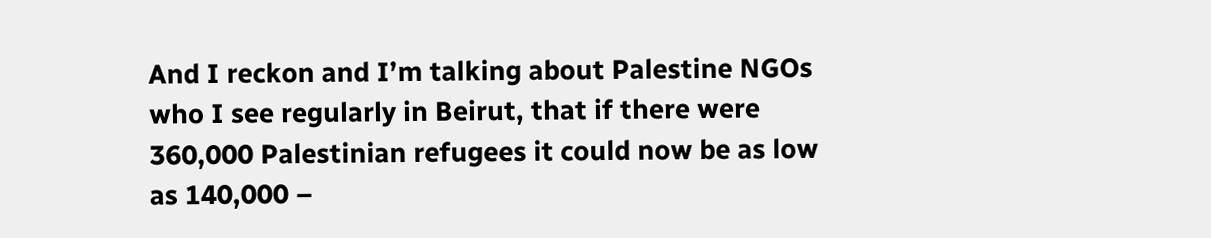And I reckon and I’m talking about Palestine NGOs who I see regularly in Beirut, that if there were 360,000 Palestinian refugees it could now be as low as 140,000 –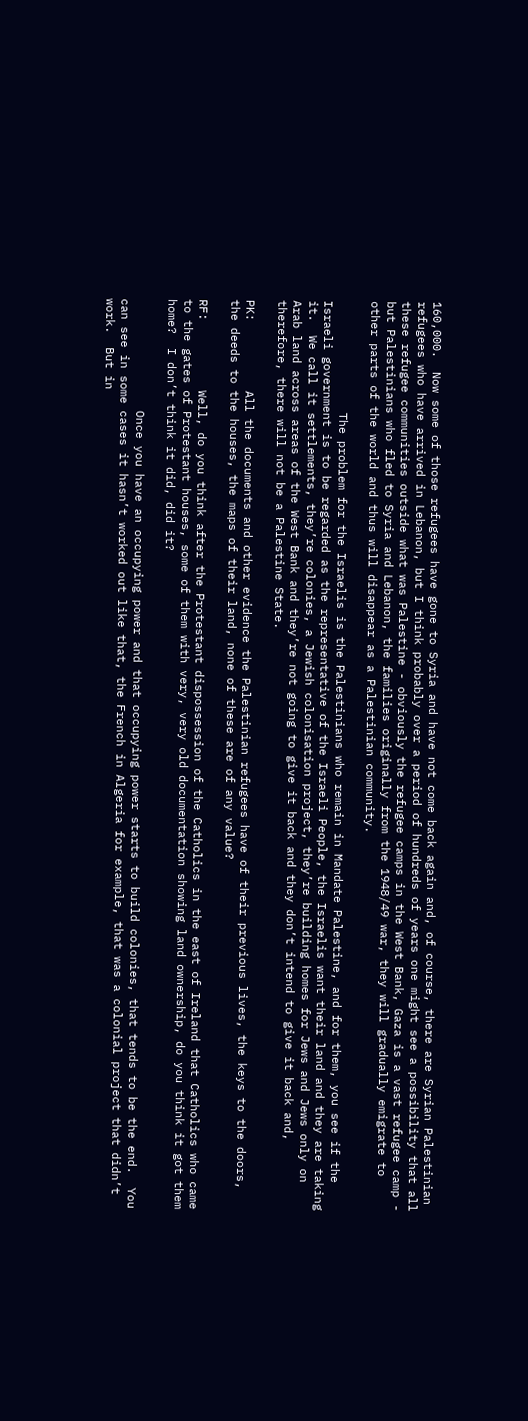160,000.  Now some of those refugees have gone to Syria and have not come back again and, of course, there are Syrian Palestinian refugees who have arrived in Lebanon, but I think probably over a period of hundreds of years one might see a possibility that all these refugee communities outside what was Palestine - obviously the refugee camps in the West Bank, Gaza is a vast refugee camp - but Palestinians who fled to Syria and Lebanon, the families originally from the 1948/49 war, they will gradually emigrate to other parts of the world and thus will disappear as a Palestinian community.

                The problem for the Israelis is the Palestinians who remain in Mandate Palestine, and for them, you see if the Israeli government is to be regarded as the representative of the Israeli People, the Israelis want their land and they are taking it.  We call it settlements, they’re colonies, a Jewish colonisation project, they’re building homes for Jews and Jews only on Arab land across areas of the West Bank and they’re not going to give it back and they don’t intend to give it back and, therefore, there will not be a Palestine State.

PK:          All the documents and other evidence the Palestinian refugees have of their previous lives, the keys to the doors, the deeds to the houses, the maps of their land, none of these are of any value?

RF:          Well, do you think after the Protestant dispossession of the Catholics in the east of Ireland that Catholics who came to the gates of Protestant houses, some of them with very, very old documentation showing land ownership, do you think it got them home?  I don’t think it did, did it?

                Once you have an occupying power and that occupying power starts to build colonies, that tends to be the end.  You can see in some cases it hasn’t worked out like that, the French in Algeria for example, that was a colonial project that didn’t work.  But in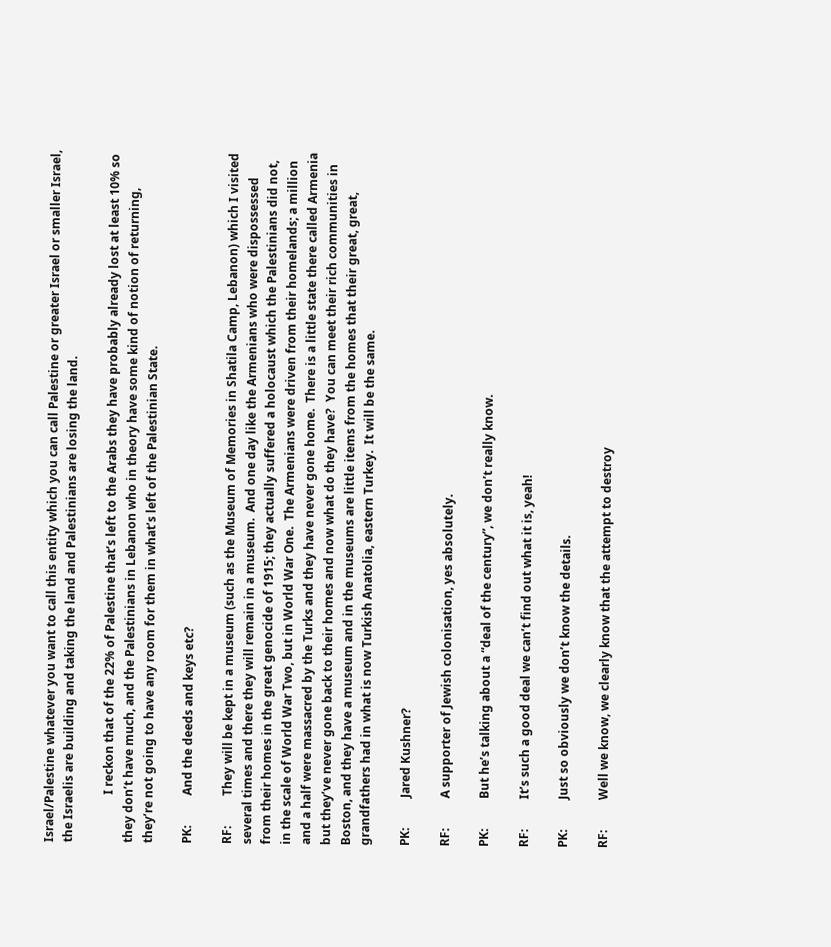Israel/Palestine whatever you want to call this entity which you can call Palestine or greater Israel or smaller Israel, the Israelis are building and taking the land and Palestinians are losing the land.

                I reckon that of the 22% of Palestine that’s left to the Arabs they have probably already lost at least 10% so they don’t have much, and the Palestinians in Lebanon who in theory have some kind of notion of returning, they’re not going to have any room for them in what’s left of the Palestinian State.

PK:          And the deeds and keys etc?

RF:          They will be kept in a museum (such as the Museum of Memories in Shatila Camp, Lebanon) which I visited several times and there they will remain in a museum.  And one day like the Armenians who were dispossessed from their homes in the great genocide of 1915; they actually suffered a holocaust which the Palestinians did not, in the scale of World War Two, but in World War One.  The Armenians were driven from their homelands; a million and a half were massacred by the Turks and they have never gone home.  There is a little state there called Armenia but they’ve never gone back to their homes and now what do they have?  You can meet their rich communities in Boston, and they have a museum and in the museums are little items from the homes that their great, great, grandfathers had in what is now Turkish Anatolia, eastern Turkey.  It will be the same.

PK:          Jared Kushner?

RF:          A supporter of Jewish colonisation, yes absolutely.

PK:          But he’s talking about a “deal of the century”, we don’t really know.

RF:          It’s such a good deal we can’t find out what it is, yeah!

PK:          Just so obviously we don’t know the details.

RF:          Well we know, we clearly know that the attempt to destroy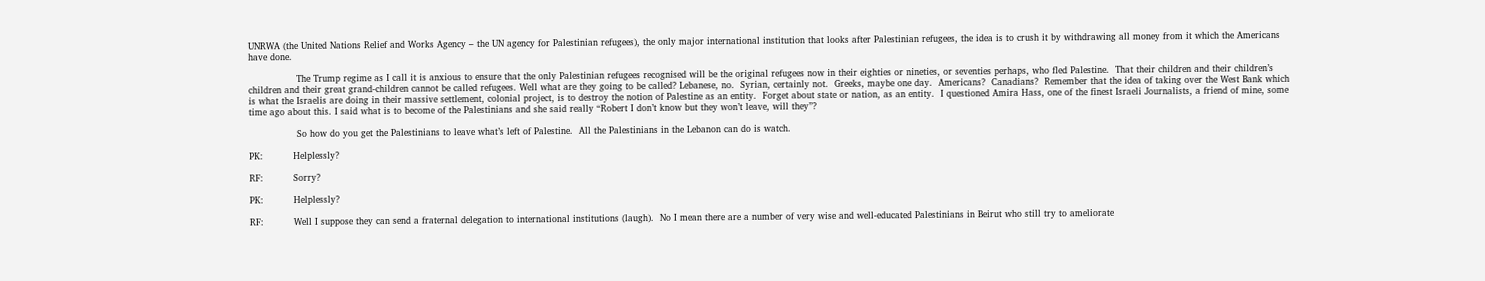UNRWA (the United Nations Relief and Works Agency – the UN agency for Palestinian refugees), the only major international institution that looks after Palestinian refugees, the idea is to crush it by withdrawing all money from it which the Americans have done.

                The Trump regime as I call it is anxious to ensure that the only Palestinian refugees recognised will be the original refugees now in their eighties or nineties, or seventies perhaps, who fled Palestine.  That their children and their children’s children and their great grand-children cannot be called refugees. Well what are they going to be called? Lebanese, no.  Syrian, certainly not.  Greeks, maybe one day.  Americans?  Canadians?  Remember that the idea of taking over the West Bank which is what the Israelis are doing in their massive settlement, colonial project, is to destroy the notion of Palestine as an entity.  Forget about state or nation, as an entity.  I questioned Amira Hass, one of the finest Israeli Journalists, a friend of mine, some time ago about this. I said what is to become of the Palestinians and she said really “Robert I don’t know but they won’t leave, will they”?

                So how do you get the Palestinians to leave what’s left of Palestine.  All the Palestinians in the Lebanon can do is watch.

PK:          Helplessly?

RF:          Sorry?

PK:          Helplessly?

RF:          Well I suppose they can send a fraternal delegation to international institutions (laugh).  No I mean there are a number of very wise and well-educated Palestinians in Beirut who still try to ameliorate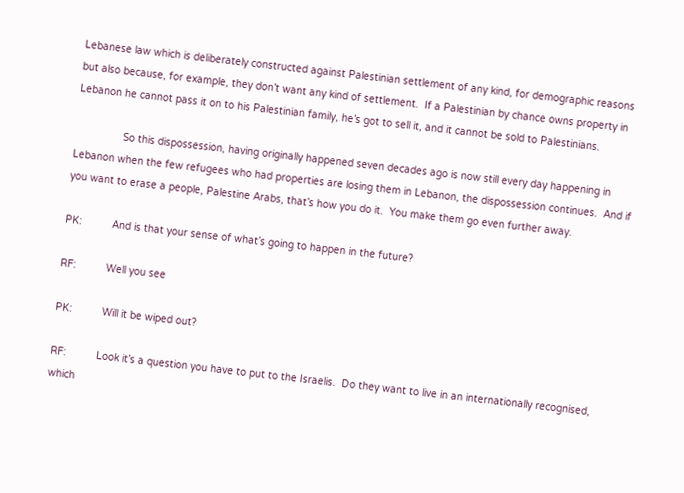Lebanese law which is deliberately constructed against Palestinian settlement of any kind, for demographic reasons but also because, for example, they don’t want any kind of settlement.  If a Palestinian by chance owns property in Lebanon he cannot pass it on to his Palestinian family, he’s got to sell it, and it cannot be sold to Palestinians.

                So this dispossession, having originally happened seven decades ago is now still every day happening in Lebanon when the few refugees who had properties are losing them in Lebanon, the dispossession continues.  And if you want to erase a people, Palestine Arabs, that’s how you do it.  You make them go even further away.

PK:          And is that your sense of what’s going to happen in the future?

RF:          Well you see

PK:          Will it be wiped out?

RF:          Look it’s a question you have to put to the Israelis.  Do they want to live in an internationally recognised, which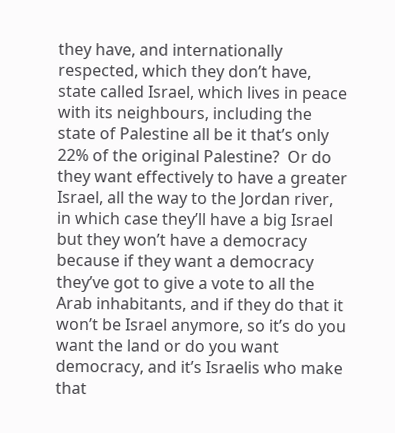they have, and internationally respected, which they don’t have, state called Israel, which lives in peace with its neighbours, including the state of Palestine all be it that’s only 22% of the original Palestine?  Or do they want effectively to have a greater Israel, all the way to the Jordan river, in which case they’ll have a big Israel but they won’t have a democracy because if they want a democracy they’ve got to give a vote to all the Arab inhabitants, and if they do that it won’t be Israel anymore, so it’s do you want the land or do you want democracy, and it’s Israelis who make that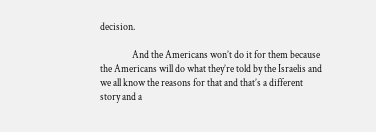decision.

                And the Americans won’t do it for them because the Americans will do what they’re told by the Israelis and we all know the reasons for that and that’s a different story and a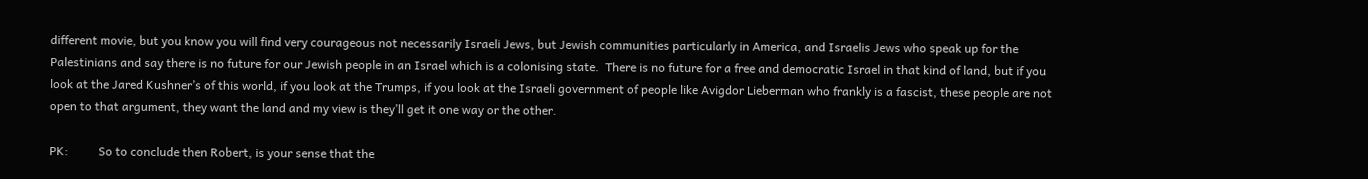different movie, but you know you will find very courageous not necessarily Israeli Jews, but Jewish communities particularly in America, and Israelis Jews who speak up for the Palestinians and say there is no future for our Jewish people in an Israel which is a colonising state.  There is no future for a free and democratic Israel in that kind of land, but if you look at the Jared Kushner’s of this world, if you look at the Trumps, if you look at the Israeli government of people like Avigdor Lieberman who frankly is a fascist, these people are not open to that argument, they want the land and my view is they’ll get it one way or the other.

PK:          So to conclude then Robert, is your sense that the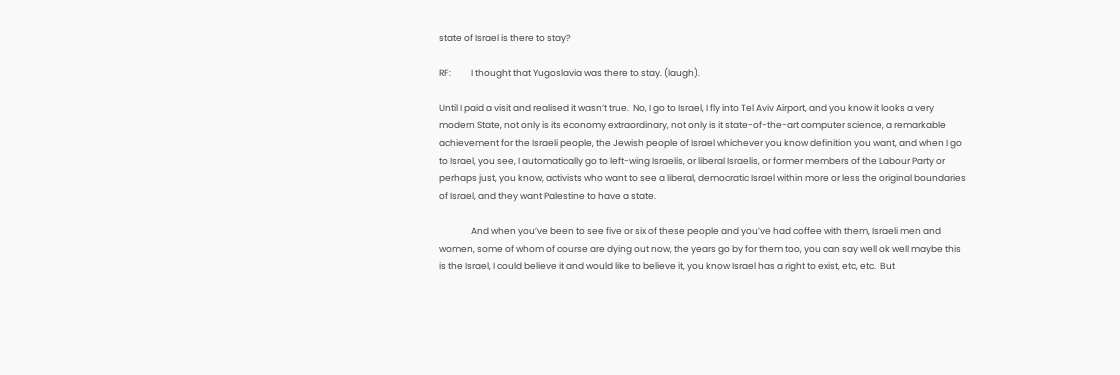state of Israel is there to stay?

RF:          I thought that Yugoslavia was there to stay. (laugh).

Until I paid a visit and realised it wasn’t true.  No, I go to Israel, I fly into Tel Aviv Airport, and you know it looks a very modern State, not only is its economy extraordinary, not only is it state-of-the-art computer science, a remarkable achievement for the Israeli people, the Jewish people of Israel whichever you know definition you want, and when I go to Israel, you see, I automatically go to left-wing Israelis, or liberal Israelis, or former members of the Labour Party or perhaps just, you know, activists who want to see a liberal, democratic Israel within more or less the original boundaries of Israel, and they want Palestine to have a state.

                And when you’ve been to see five or six of these people and you’ve had coffee with them, Israeli men and women, some of whom of course are dying out now, the years go by for them too, you can say well ok well maybe this is the Israel, I could believe it and would like to believe it, you know Israel has a right to exist, etc, etc.  But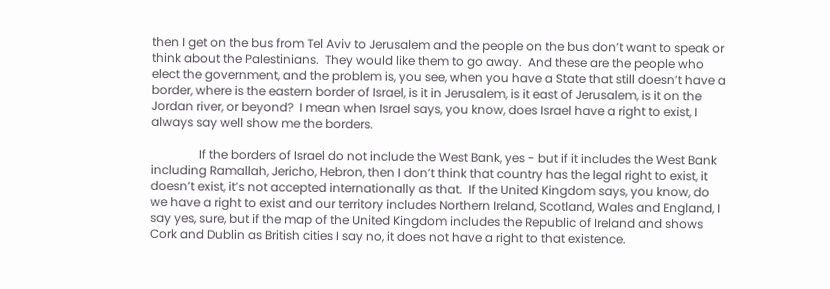then I get on the bus from Tel Aviv to Jerusalem and the people on the bus don’t want to speak or think about the Palestinians.  They would like them to go away.  And these are the people who elect the government, and the problem is, you see, when you have a State that still doesn’t have a border, where is the eastern border of Israel, is it in Jerusalem, is it east of Jerusalem, is it on the Jordan river, or beyond?  I mean when Israel says, you know, does Israel have a right to exist, I always say well show me the borders.

                If the borders of Israel do not include the West Bank, yes - but if it includes the West Bank including Ramallah, Jericho, Hebron, then I don’t think that country has the legal right to exist, it doesn’t exist, it’s not accepted internationally as that.  If the United Kingdom says, you know, do we have a right to exist and our territory includes Northern Ireland, Scotland, Wales and England, I say yes, sure, but if the map of the United Kingdom includes the Republic of Ireland and shows Cork and Dublin as British cities I say no, it does not have a right to that existence.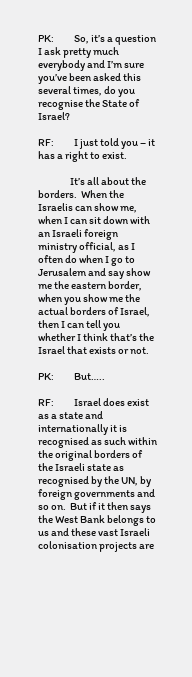PK:          So, it’s a question I ask pretty much everybody and I’m sure you’ve been asked this several times, do you recognise the State of Israel?

RF:          I just told you – it has a right to exist.

                It’s all about the borders.  When the Israelis can show me, when I can sit down with an Israeli foreign ministry official, as I often do when I go to Jerusalem and say show me the eastern border, when you show me the actual borders of Israel, then I can tell you whether I think that’s the Israel that exists or not.

PK:          But…..

RF:          Israel does exist as a state and internationally it is recognised as such within the original borders of the Israeli state as recognised by the UN, by foreign governments and so on.  But if it then says the West Bank belongs to us and these vast Israeli colonisation projects are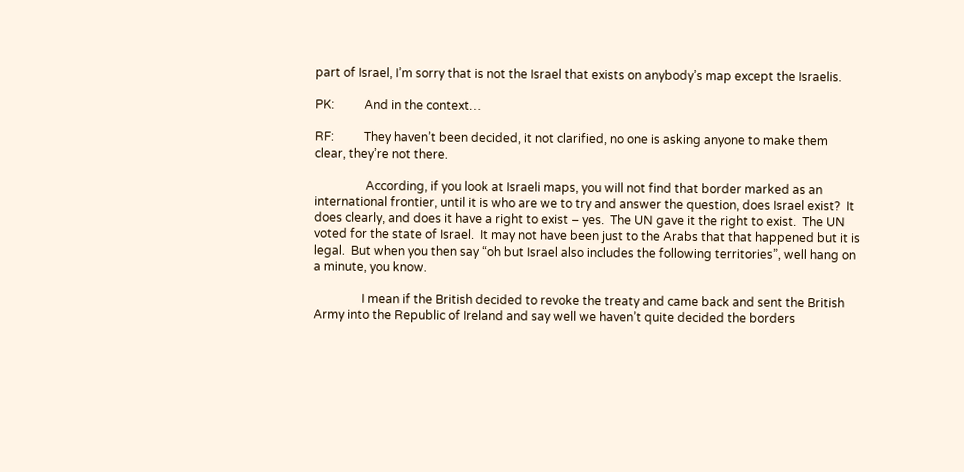part of Israel, I’m sorry that is not the Israel that exists on anybody’s map except the Israelis.

PK:          And in the context…

RF:          They haven’t been decided, it not clarified, no one is asking anyone to make them clear, they’re not there.

                 According, if you look at Israeli maps, you will not find that border marked as an international frontier, until it is who are we to try and answer the question, does Israel exist?  It does clearly, and does it have a right to exist – yes.  The UN gave it the right to exist.  The UN voted for the state of Israel.  It may not have been just to the Arabs that that happened but it is legal.  But when you then say “oh but Israel also includes the following territories”, well hang on a minute, you know.

                I mean if the British decided to revoke the treaty and came back and sent the British Army into the Republic of Ireland and say well we haven’t quite decided the borders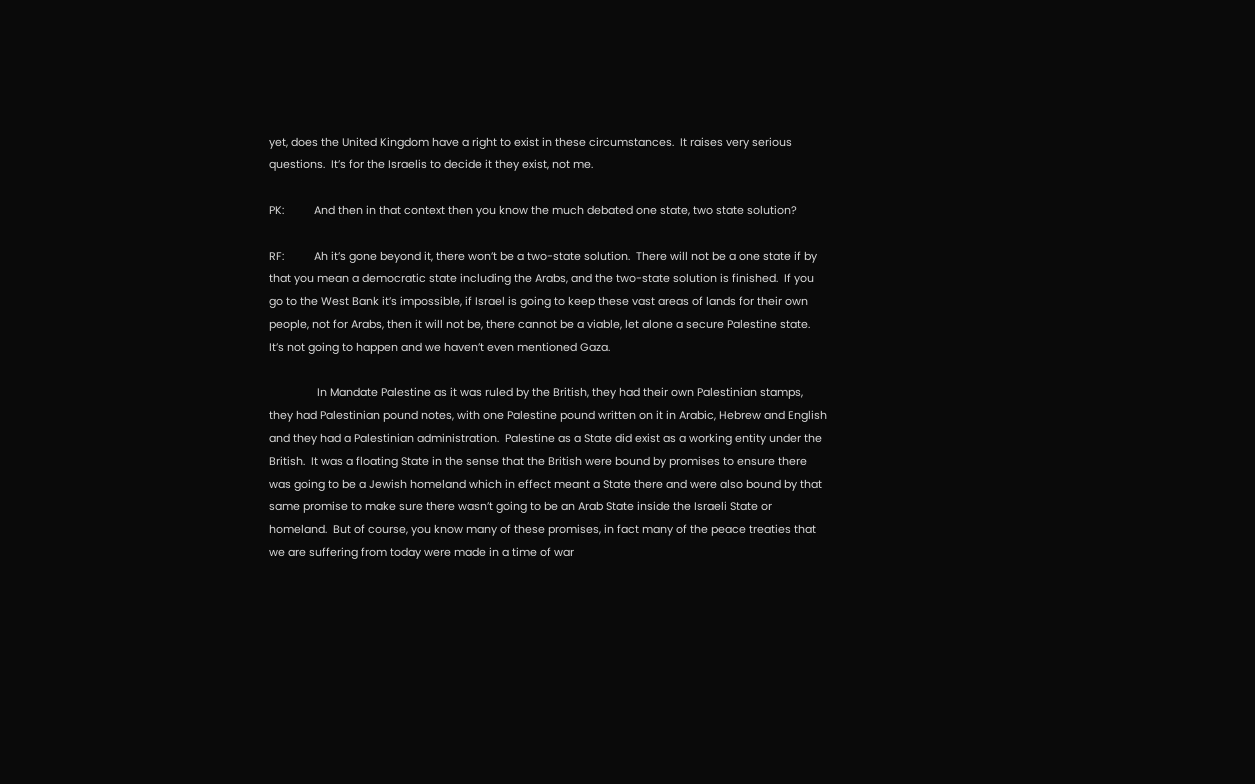yet, does the United Kingdom have a right to exist in these circumstances.  It raises very serious questions.  It’s for the Israelis to decide it they exist, not me.

PK:          And then in that context then you know the much debated one state, two state solution?

RF:          Ah it’s gone beyond it, there won’t be a two-state solution.  There will not be a one state if by that you mean a democratic state including the Arabs, and the two-state solution is finished.  If you go to the West Bank it’s impossible, if Israel is going to keep these vast areas of lands for their own people, not for Arabs, then it will not be, there cannot be a viable, let alone a secure Palestine state.  It’s not going to happen and we haven’t even mentioned Gaza.

                In Mandate Palestine as it was ruled by the British, they had their own Palestinian stamps, they had Palestinian pound notes, with one Palestine pound written on it in Arabic, Hebrew and English and they had a Palestinian administration.  Palestine as a State did exist as a working entity under the British.  It was a floating State in the sense that the British were bound by promises to ensure there was going to be a Jewish homeland which in effect meant a State there and were also bound by that same promise to make sure there wasn’t going to be an Arab State inside the Israeli State or homeland.  But of course, you know many of these promises, in fact many of the peace treaties that we are suffering from today were made in a time of war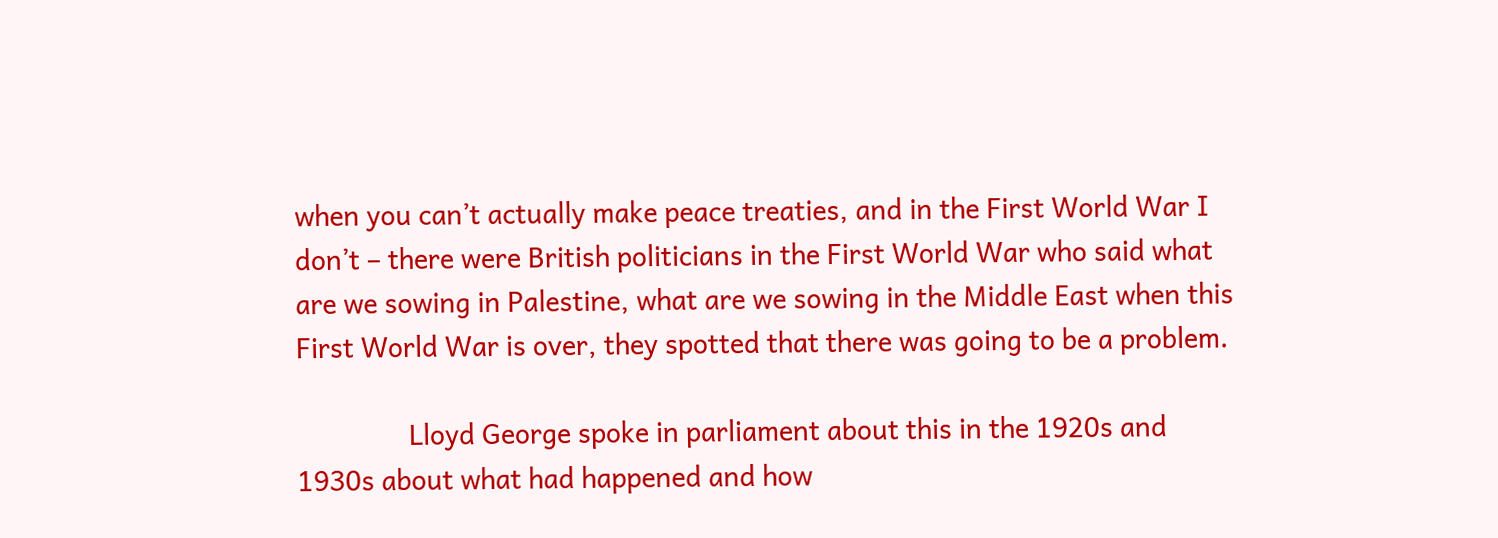when you can’t actually make peace treaties, and in the First World War I don’t – there were British politicians in the First World War who said what are we sowing in Palestine, what are we sowing in the Middle East when this First World War is over, they spotted that there was going to be a problem.

                Lloyd George spoke in parliament about this in the 1920s and 1930s about what had happened and how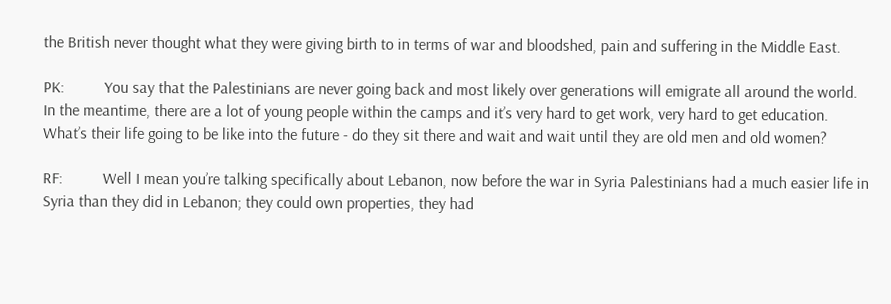the British never thought what they were giving birth to in terms of war and bloodshed, pain and suffering in the Middle East.

PK:          You say that the Palestinians are never going back and most likely over generations will emigrate all around the world.  In the meantime, there are a lot of young people within the camps and it’s very hard to get work, very hard to get education.  What’s their life going to be like into the future - do they sit there and wait and wait until they are old men and old women?

RF:          Well I mean you’re talking specifically about Lebanon, now before the war in Syria Palestinians had a much easier life in Syria than they did in Lebanon; they could own properties, they had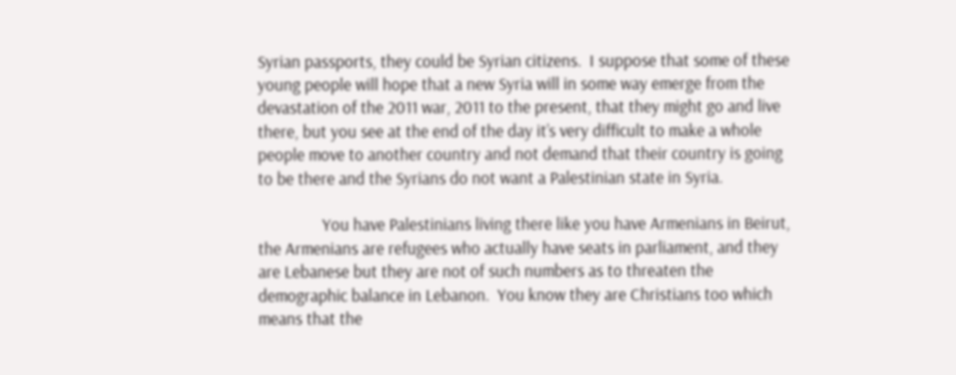Syrian passports, they could be Syrian citizens.  I suppose that some of these young people will hope that a new Syria will in some way emerge from the devastation of the 2011 war, 2011 to the present, that they might go and live there, but you see at the end of the day it’s very difficult to make a whole people move to another country and not demand that their country is going to be there and the Syrians do not want a Palestinian state in Syria.

                You have Palestinians living there like you have Armenians in Beirut, the Armenians are refugees who actually have seats in parliament, and they are Lebanese but they are not of such numbers as to threaten the demographic balance in Lebanon.  You know they are Christians too which means that the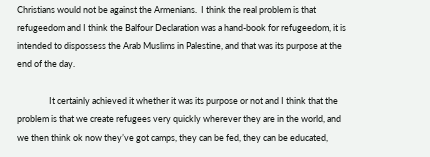Christians would not be against the Armenians.  I think the real problem is that refugeedom and I think the Balfour Declaration was a hand-book for refugeedom, it is intended to dispossess the Arab Muslims in Palestine, and that was its purpose at the end of the day.

                It certainly achieved it whether it was its purpose or not and I think that the problem is that we create refugees very quickly wherever they are in the world, and we then think ok now they’ve got camps, they can be fed, they can be educated,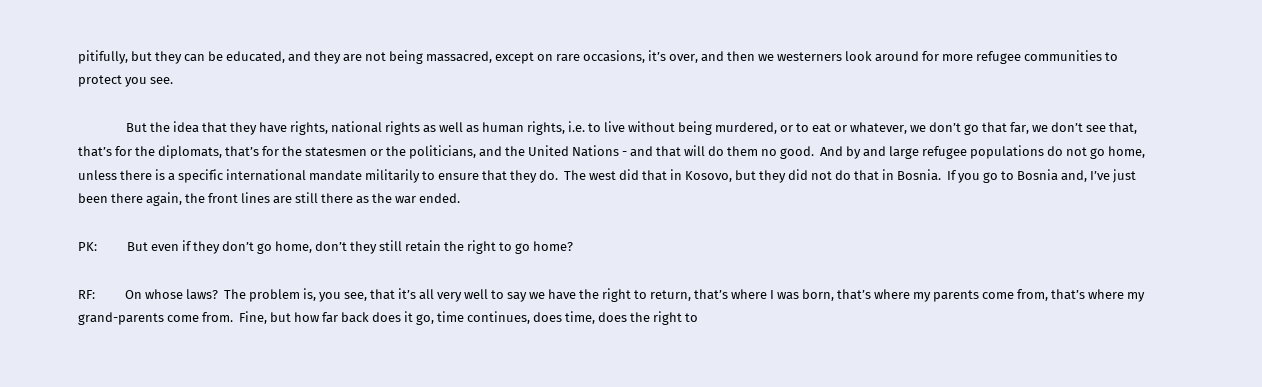pitifully, but they can be educated, and they are not being massacred, except on rare occasions, it’s over, and then we westerners look around for more refugee communities to protect you see.

                But the idea that they have rights, national rights as well as human rights, i.e. to live without being murdered, or to eat or whatever, we don’t go that far, we don’t see that, that’s for the diplomats, that’s for the statesmen or the politicians, and the United Nations - and that will do them no good.  And by and large refugee populations do not go home, unless there is a specific international mandate militarily to ensure that they do.  The west did that in Kosovo, but they did not do that in Bosnia.  If you go to Bosnia and, I’ve just been there again, the front lines are still there as the war ended.

PK:          But even if they don’t go home, don’t they still retain the right to go home?

RF:          On whose laws?  The problem is, you see, that it’s all very well to say we have the right to return, that’s where I was born, that’s where my parents come from, that’s where my grand-parents come from.  Fine, but how far back does it go, time continues, does time, does the right to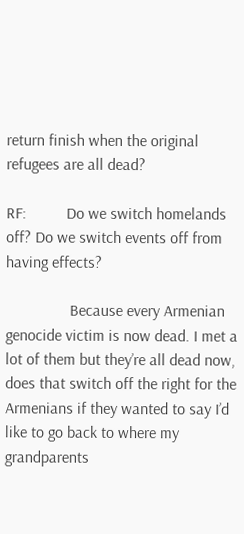return finish when the original refugees are all dead?

RF:          Do we switch homelands off? Do we switch events off from having effects?

                Because every Armenian genocide victim is now dead. I met a lot of them but they’re all dead now, does that switch off the right for the Armenians if they wanted to say I’d like to go back to where my grandparents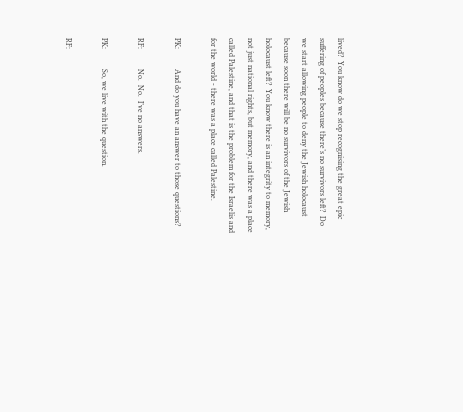lived?  You know do we stop recognising the great epic suffering of peoples because there’s no survivors left?  Do we start allowing people to deny the Jewish holocaust because soon there will be no survivors of the Jewish holocaust left?  You know there is an integrity to memory, not just national rights, but memory, and there was a place called Palestine, and that is the problem for the Israelis and for the world - there was a place called Palestine.

PK:          And do you have an answer to those questions?

RF:          No.  No.  I’ve no answers.

PK:          So, we live with the question.

RF: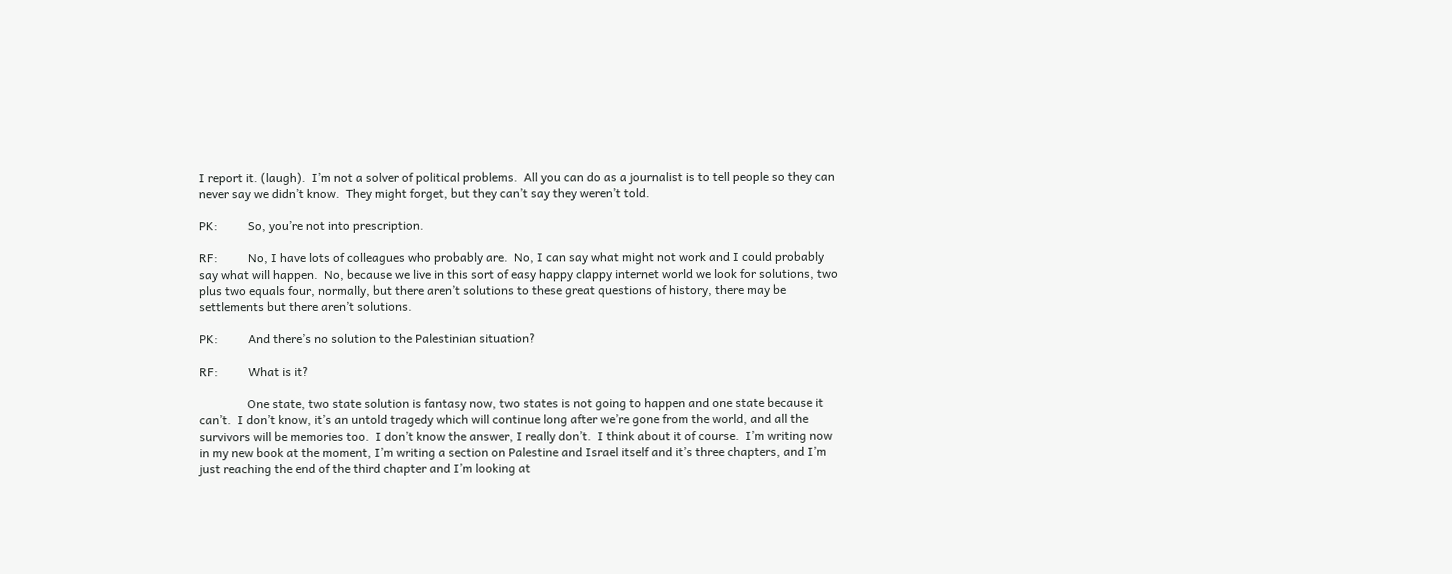I report it. (laugh).  I’m not a solver of political problems.  All you can do as a journalist is to tell people so they can never say we didn’t know.  They might forget, but they can’t say they weren’t told.

PK:          So, you’re not into prescription.

RF:          No, I have lots of colleagues who probably are.  No, I can say what might not work and I could probably say what will happen.  No, because we live in this sort of easy happy clappy internet world we look for solutions, two plus two equals four, normally, but there aren’t solutions to these great questions of history, there may be settlements but there aren’t solutions.

PK:          And there’s no solution to the Palestinian situation?

RF:          What is it?

                One state, two state solution is fantasy now, two states is not going to happen and one state because it can’t.  I don’t know, it’s an untold tragedy which will continue long after we’re gone from the world, and all the survivors will be memories too.  I don’t know the answer, I really don’t.  I think about it of course.  I’m writing now in my new book at the moment, I’m writing a section on Palestine and Israel itself and it’s three chapters, and I’m just reaching the end of the third chapter and I’m looking at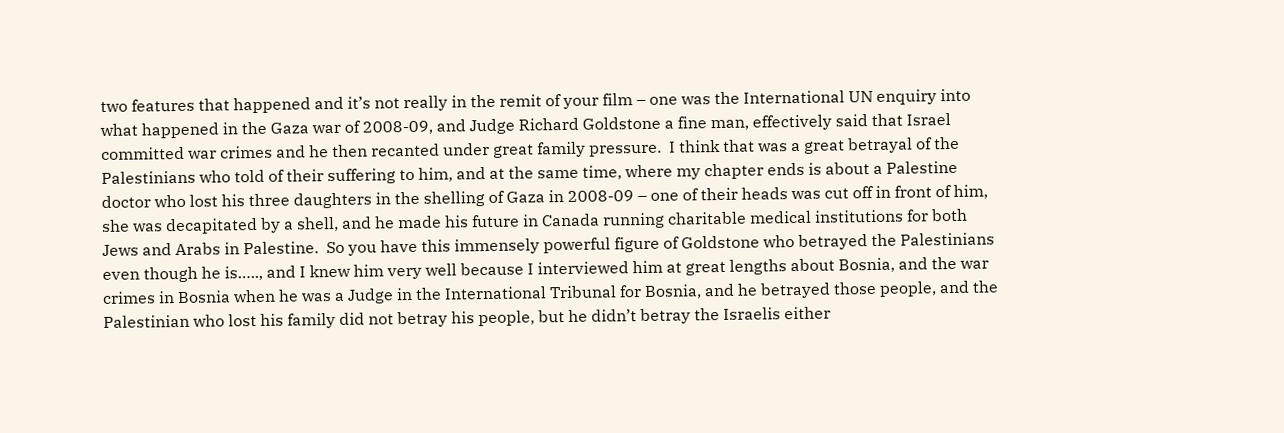two features that happened and it’s not really in the remit of your film – one was the International UN enquiry into what happened in the Gaza war of 2008-09, and Judge Richard Goldstone a fine man, effectively said that Israel committed war crimes and he then recanted under great family pressure.  I think that was a great betrayal of the Palestinians who told of their suffering to him, and at the same time, where my chapter ends is about a Palestine doctor who lost his three daughters in the shelling of Gaza in 2008-09 – one of their heads was cut off in front of him, she was decapitated by a shell, and he made his future in Canada running charitable medical institutions for both Jews and Arabs in Palestine.  So you have this immensely powerful figure of Goldstone who betrayed the Palestinians even though he is….., and I knew him very well because I interviewed him at great lengths about Bosnia, and the war crimes in Bosnia when he was a Judge in the International Tribunal for Bosnia, and he betrayed those people, and the Palestinian who lost his family did not betray his people, but he didn’t betray the Israelis either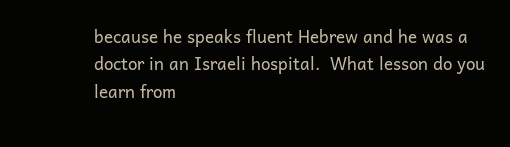because he speaks fluent Hebrew and he was a doctor in an Israeli hospital.  What lesson do you learn from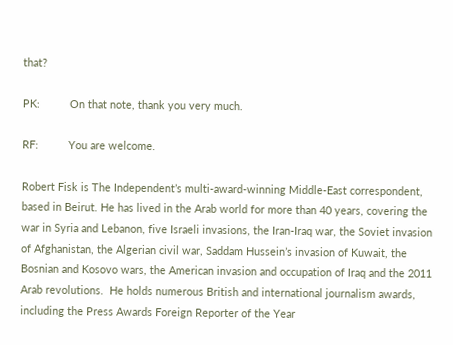that?

PK:          On that note, thank you very much.

RF:          You are welcome.

Robert Fisk is The Independent’s multi-award-winning Middle-East correspondent, based in Beirut. He has lived in the Arab world for more than 40 years, covering the war in Syria and Lebanon, five Israeli invasions, the Iran-Iraq war, the Soviet invasion of Afghanistan, the Algerian civil war, Saddam Hussein’s invasion of Kuwait, the Bosnian and Kosovo wars, the American invasion and occupation of Iraq and the 2011 Arab revolutions.  He holds numerous British and international journalism awards, including the Press Awards Foreign Reporter of the Year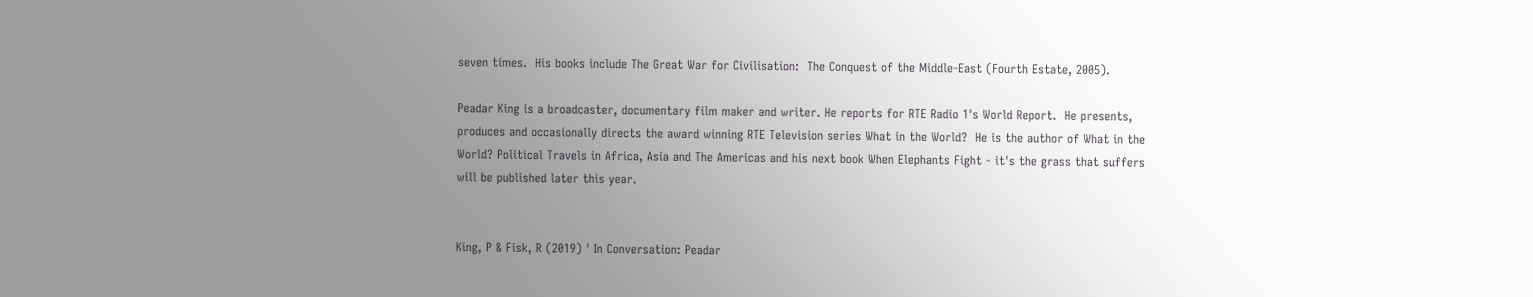seven times.  His books include The Great War for Civilisation:  The Conquest of the Middle-East (Fourth Estate, 2005).

Peadar King is a broadcaster, documentary film maker and writer. He reports for RTE Radio 1's World Report.  He presents, produces and occasionally directs the award winning RTE Television series What in the World?  He is the author of What in the World? Political Travels in Africa, Asia and The Americas and his next book When Elephants Fight - it's the grass that suffers will be published later this year.


King, P & Fisk, R (2019) ' In Conversation: Peadar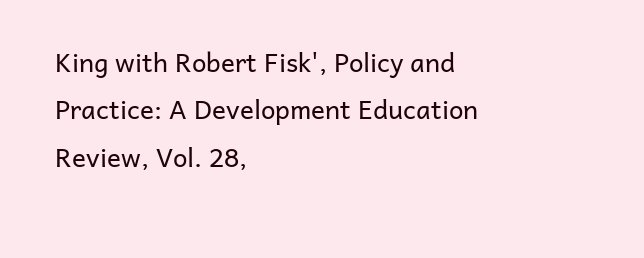King with Robert Fisk', Policy and Practice: A Development Education Review, Vol. 28,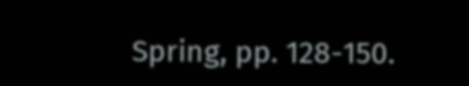Spring, pp. 128-150.